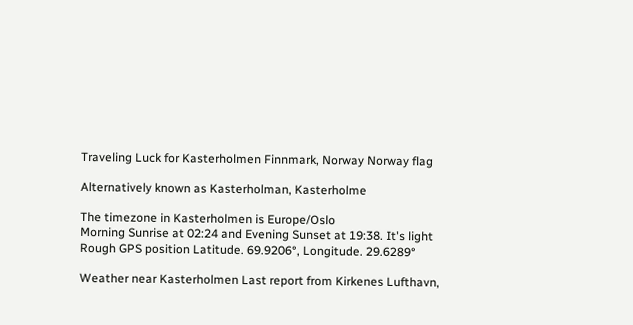Traveling Luck for Kasterholmen Finnmark, Norway Norway flag

Alternatively known as Kasterholman, Kasterholme

The timezone in Kasterholmen is Europe/Oslo
Morning Sunrise at 02:24 and Evening Sunset at 19:38. It's light
Rough GPS position Latitude. 69.9206°, Longitude. 29.6289°

Weather near Kasterholmen Last report from Kirkenes Lufthavn,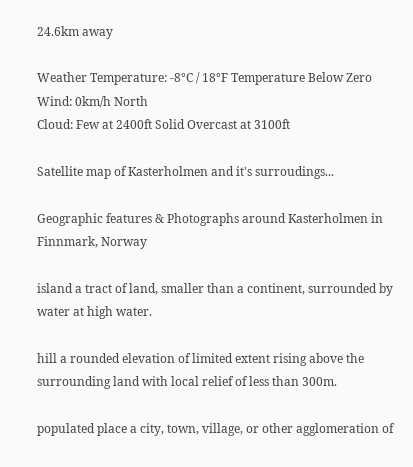24.6km away

Weather Temperature: -8°C / 18°F Temperature Below Zero
Wind: 0km/h North
Cloud: Few at 2400ft Solid Overcast at 3100ft

Satellite map of Kasterholmen and it's surroudings...

Geographic features & Photographs around Kasterholmen in Finnmark, Norway

island a tract of land, smaller than a continent, surrounded by water at high water.

hill a rounded elevation of limited extent rising above the surrounding land with local relief of less than 300m.

populated place a city, town, village, or other agglomeration of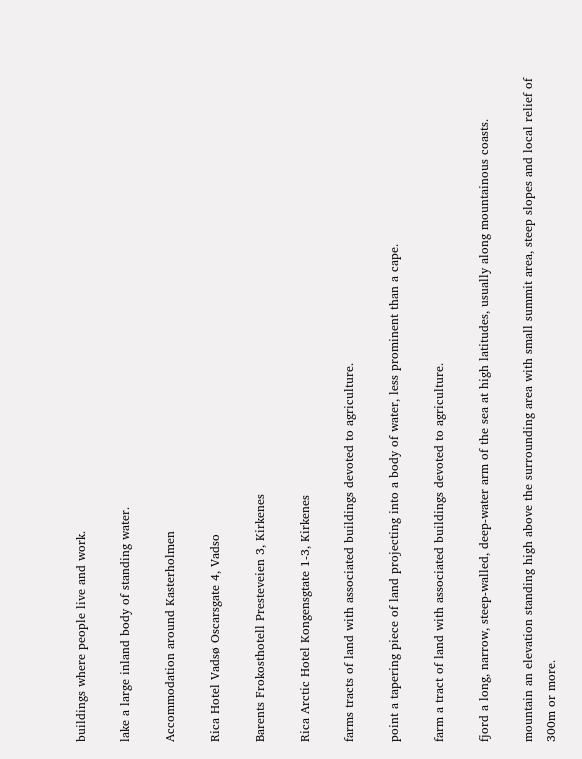buildings where people live and work.

lake a large inland body of standing water.

Accommodation around Kasterholmen

Rica Hotel Vadsø Oscarsgate 4, Vadso

Barents Frokosthotell Presteveien 3, Kirkenes

Rica Arctic Hotel Kongensgtate 1-3, Kirkenes

farms tracts of land with associated buildings devoted to agriculture.

point a tapering piece of land projecting into a body of water, less prominent than a cape.

farm a tract of land with associated buildings devoted to agriculture.

fjord a long, narrow, steep-walled, deep-water arm of the sea at high latitudes, usually along mountainous coasts.

mountain an elevation standing high above the surrounding area with small summit area, steep slopes and local relief of 300m or more.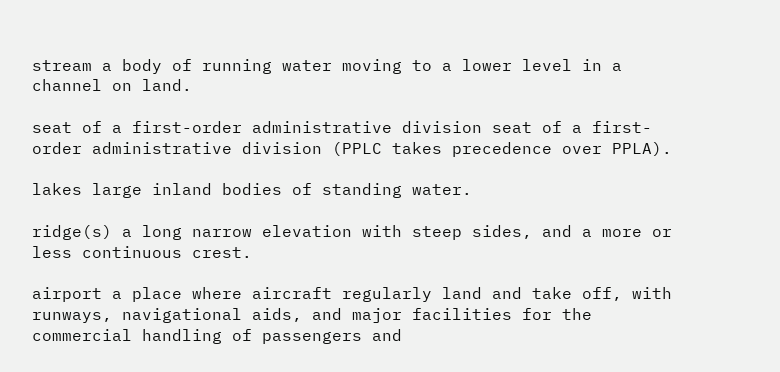stream a body of running water moving to a lower level in a channel on land.

seat of a first-order administrative division seat of a first-order administrative division (PPLC takes precedence over PPLA).

lakes large inland bodies of standing water.

ridge(s) a long narrow elevation with steep sides, and a more or less continuous crest.

airport a place where aircraft regularly land and take off, with runways, navigational aids, and major facilities for the commercial handling of passengers and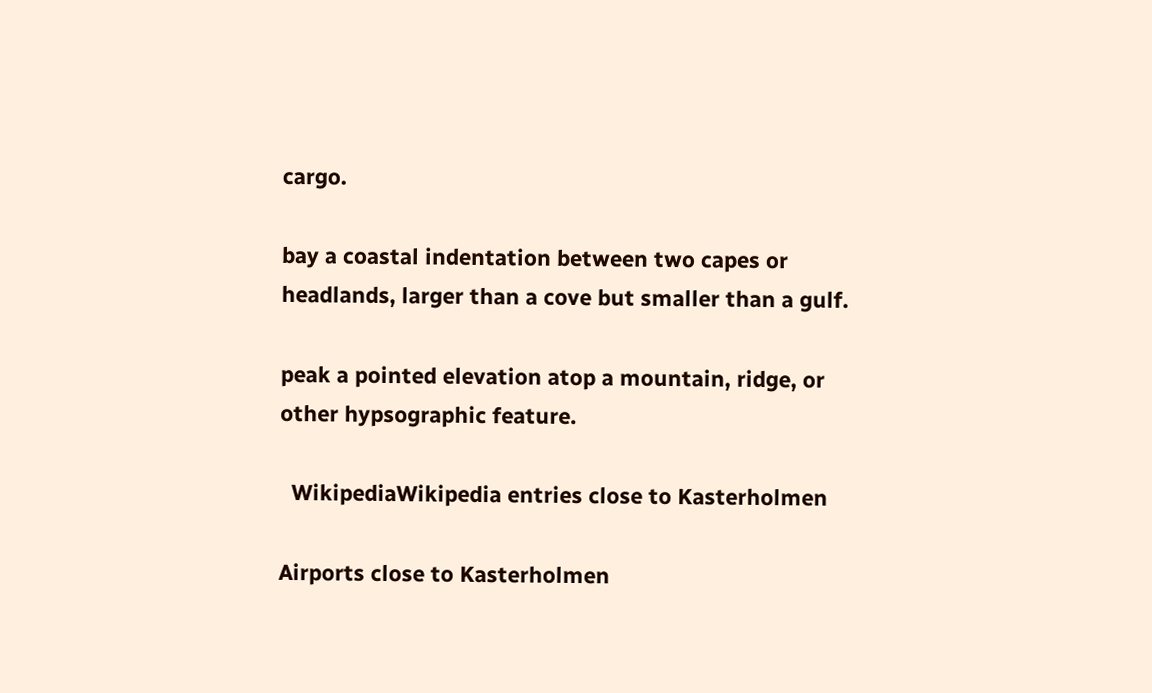cargo.

bay a coastal indentation between two capes or headlands, larger than a cove but smaller than a gulf.

peak a pointed elevation atop a mountain, ridge, or other hypsographic feature.

  WikipediaWikipedia entries close to Kasterholmen

Airports close to Kasterholmen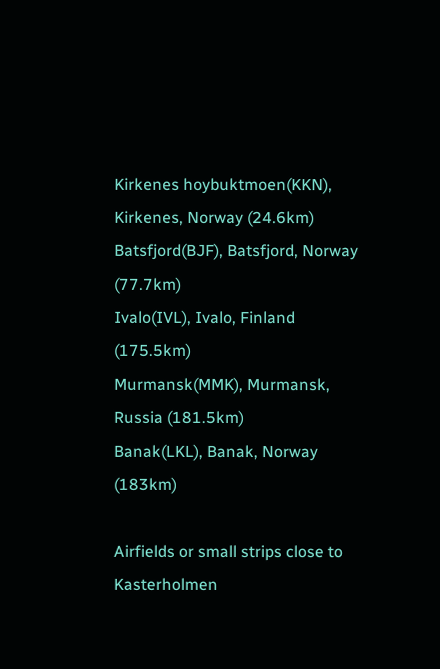Kirkenes hoybuktmoen(KKN), Kirkenes, Norway (24.6km)
Batsfjord(BJF), Batsfjord, Norway (77.7km)
Ivalo(IVL), Ivalo, Finland (175.5km)
Murmansk(MMK), Murmansk, Russia (181.5km)
Banak(LKL), Banak, Norway (183km)

Airfields or small strips close to Kasterholmen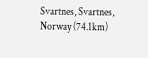Svartnes, Svartnes, Norway (74.1km)